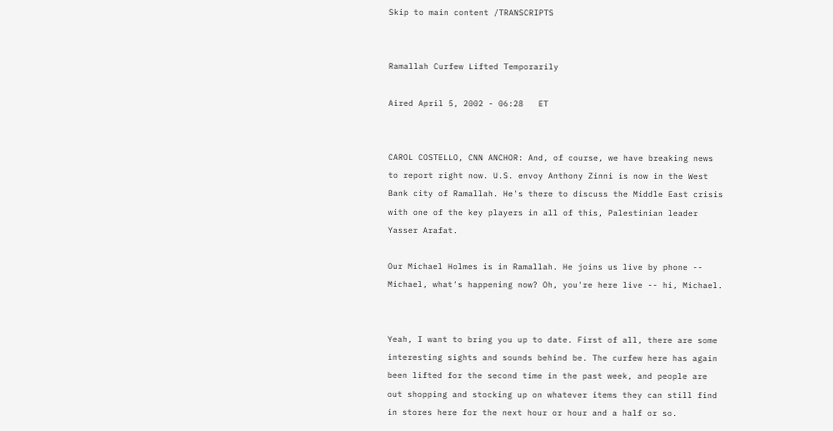Skip to main content /TRANSCRIPTS


Ramallah Curfew Lifted Temporarily

Aired April 5, 2002 - 06:28   ET


CAROL COSTELLO, CNN ANCHOR: And, of course, we have breaking news to report right now. U.S. envoy Anthony Zinni is now in the West Bank city of Ramallah. He's there to discuss the Middle East crisis with one of the key players in all of this, Palestinian leader Yasser Arafat.

Our Michael Holmes is in Ramallah. He joins us live by phone -- Michael, what's happening now? Oh, you're here live -- hi, Michael.


Yeah, I want to bring you up to date. First of all, there are some interesting sights and sounds behind be. The curfew here has again been lifted for the second time in the past week, and people are out shopping and stocking up on whatever items they can still find in stores here for the next hour or hour and a half or so.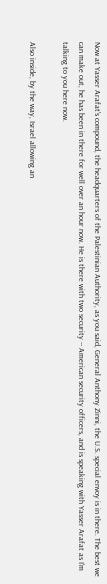Now at Yasser Arafat's compound, the headquarters of the Palestinian Authority, as you said, General Anthony Zinni, the U.S. special envoy is in there. The best we can make out, he has been in there for well over an hour now. He is there with two security -- American security officers, and is speaking with Yasser Arafat as I'm talking to you here now.

Also inside, by the way, Israel allowing an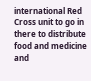international Red Cross unit to go in there to distribute food and medicine and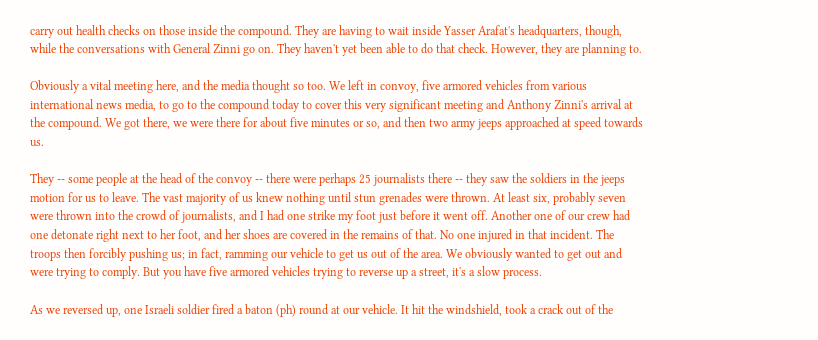carry out health checks on those inside the compound. They are having to wait inside Yasser Arafat's headquarters, though, while the conversations with General Zinni go on. They haven't yet been able to do that check. However, they are planning to.

Obviously a vital meeting here, and the media thought so too. We left in convoy, five armored vehicles from various international news media, to go to the compound today to cover this very significant meeting and Anthony Zinni's arrival at the compound. We got there, we were there for about five minutes or so, and then two army jeeps approached at speed towards us.

They -- some people at the head of the convoy -- there were perhaps 25 journalists there -- they saw the soldiers in the jeeps motion for us to leave. The vast majority of us knew nothing until stun grenades were thrown. At least six, probably seven were thrown into the crowd of journalists, and I had one strike my foot just before it went off. Another one of our crew had one detonate right next to her foot, and her shoes are covered in the remains of that. No one injured in that incident. The troops then forcibly pushing us; in fact, ramming our vehicle to get us out of the area. We obviously wanted to get out and were trying to comply. But you have five armored vehicles trying to reverse up a street, it's a slow process.

As we reversed up, one Israeli soldier fired a baton (ph) round at our vehicle. It hit the windshield, took a crack out of the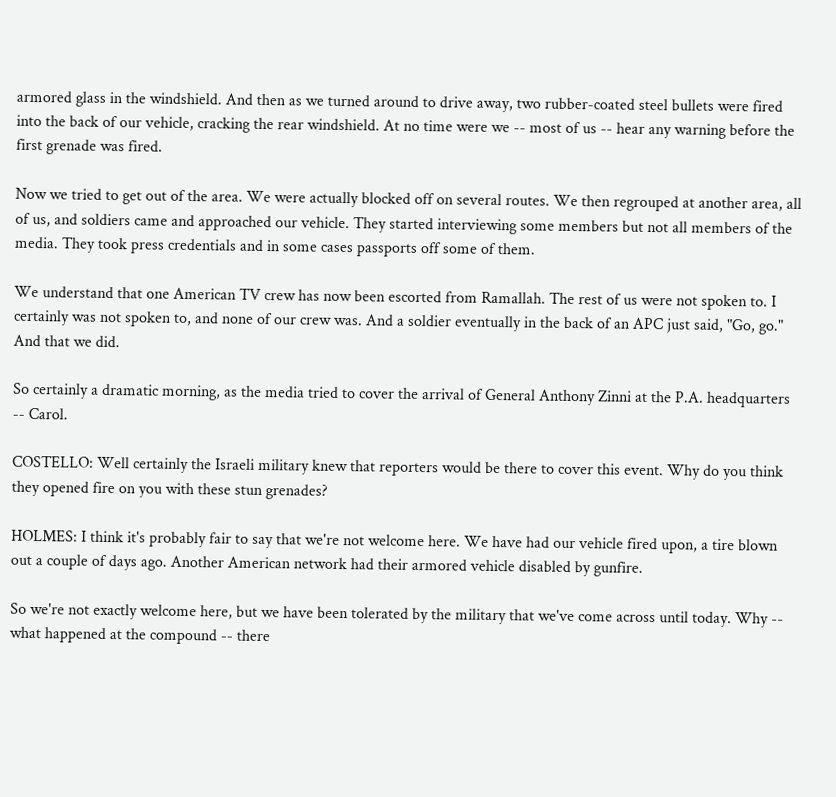armored glass in the windshield. And then as we turned around to drive away, two rubber-coated steel bullets were fired into the back of our vehicle, cracking the rear windshield. At no time were we -- most of us -- hear any warning before the first grenade was fired.

Now we tried to get out of the area. We were actually blocked off on several routes. We then regrouped at another area, all of us, and soldiers came and approached our vehicle. They started interviewing some members but not all members of the media. They took press credentials and in some cases passports off some of them.

We understand that one American TV crew has now been escorted from Ramallah. The rest of us were not spoken to. I certainly was not spoken to, and none of our crew was. And a soldier eventually in the back of an APC just said, "Go, go." And that we did.

So certainly a dramatic morning, as the media tried to cover the arrival of General Anthony Zinni at the P.A. headquarters -- Carol.

COSTELLO: Well certainly the Israeli military knew that reporters would be there to cover this event. Why do you think they opened fire on you with these stun grenades?

HOLMES: I think it's probably fair to say that we're not welcome here. We have had our vehicle fired upon, a tire blown out a couple of days ago. Another American network had their armored vehicle disabled by gunfire.

So we're not exactly welcome here, but we have been tolerated by the military that we've come across until today. Why -- what happened at the compound -- there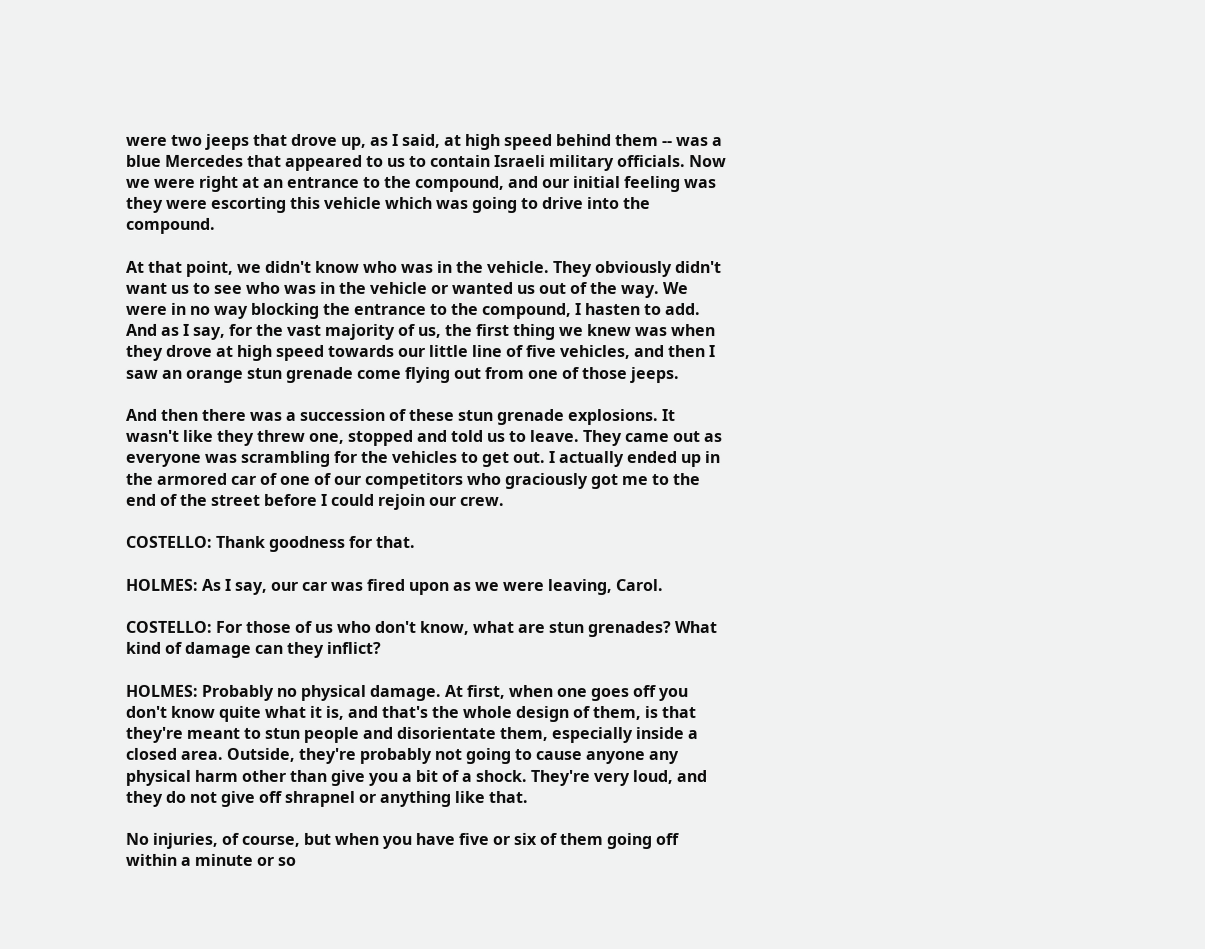were two jeeps that drove up, as I said, at high speed behind them -- was a blue Mercedes that appeared to us to contain Israeli military officials. Now we were right at an entrance to the compound, and our initial feeling was they were escorting this vehicle which was going to drive into the compound.

At that point, we didn't know who was in the vehicle. They obviously didn't want us to see who was in the vehicle or wanted us out of the way. We were in no way blocking the entrance to the compound, I hasten to add. And as I say, for the vast majority of us, the first thing we knew was when they drove at high speed towards our little line of five vehicles, and then I saw an orange stun grenade come flying out from one of those jeeps.

And then there was a succession of these stun grenade explosions. It wasn't like they threw one, stopped and told us to leave. They came out as everyone was scrambling for the vehicles to get out. I actually ended up in the armored car of one of our competitors who graciously got me to the end of the street before I could rejoin our crew.

COSTELLO: Thank goodness for that.

HOLMES: As I say, our car was fired upon as we were leaving, Carol.

COSTELLO: For those of us who don't know, what are stun grenades? What kind of damage can they inflict?

HOLMES: Probably no physical damage. At first, when one goes off you don't know quite what it is, and that's the whole design of them, is that they're meant to stun people and disorientate them, especially inside a closed area. Outside, they're probably not going to cause anyone any physical harm other than give you a bit of a shock. They're very loud, and they do not give off shrapnel or anything like that.

No injuries, of course, but when you have five or six of them going off within a minute or so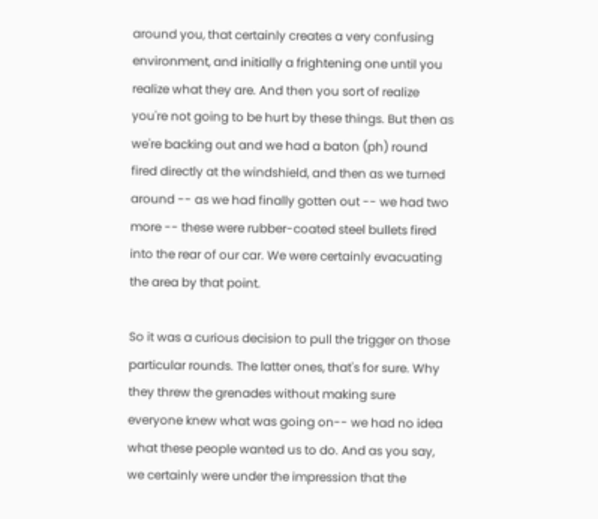around you, that certainly creates a very confusing environment, and initially a frightening one until you realize what they are. And then you sort of realize you're not going to be hurt by these things. But then as we're backing out and we had a baton (ph) round fired directly at the windshield, and then as we turned around -- as we had finally gotten out -- we had two more -- these were rubber-coated steel bullets fired into the rear of our car. We were certainly evacuating the area by that point.

So it was a curious decision to pull the trigger on those particular rounds. The latter ones, that's for sure. Why they threw the grenades without making sure everyone knew what was going on-- we had no idea what these people wanted us to do. And as you say, we certainly were under the impression that the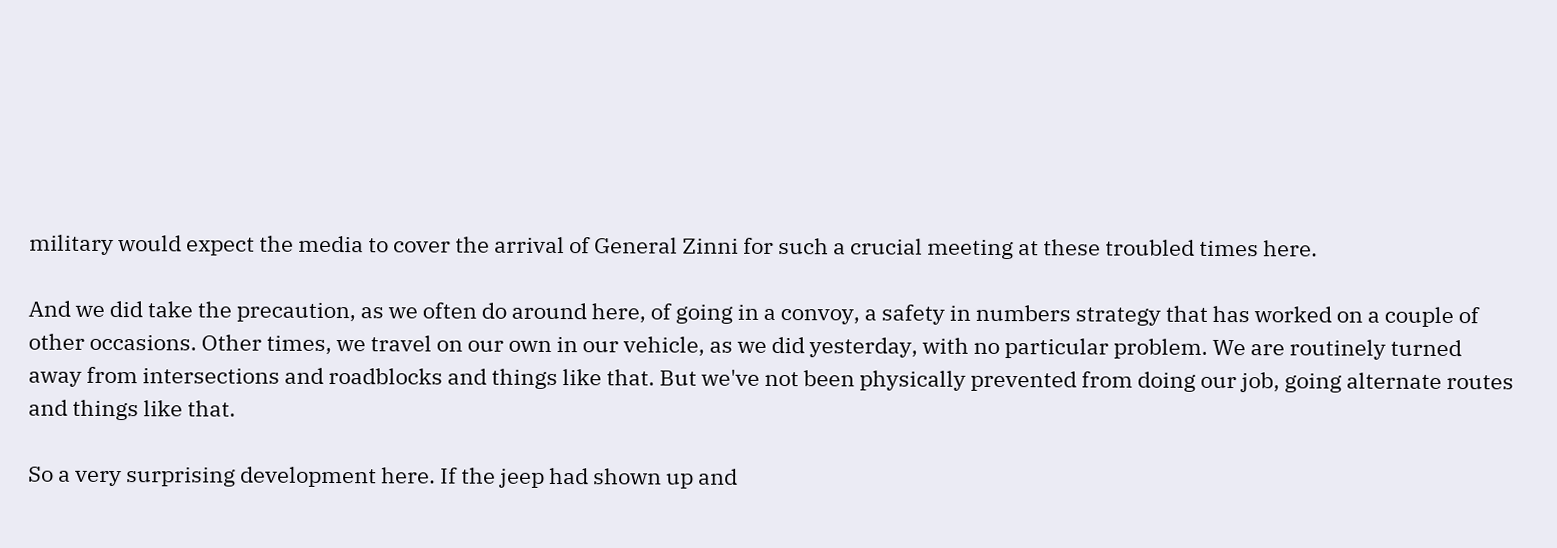military would expect the media to cover the arrival of General Zinni for such a crucial meeting at these troubled times here.

And we did take the precaution, as we often do around here, of going in a convoy, a safety in numbers strategy that has worked on a couple of other occasions. Other times, we travel on our own in our vehicle, as we did yesterday, with no particular problem. We are routinely turned away from intersections and roadblocks and things like that. But we've not been physically prevented from doing our job, going alternate routes and things like that.

So a very surprising development here. If the jeep had shown up and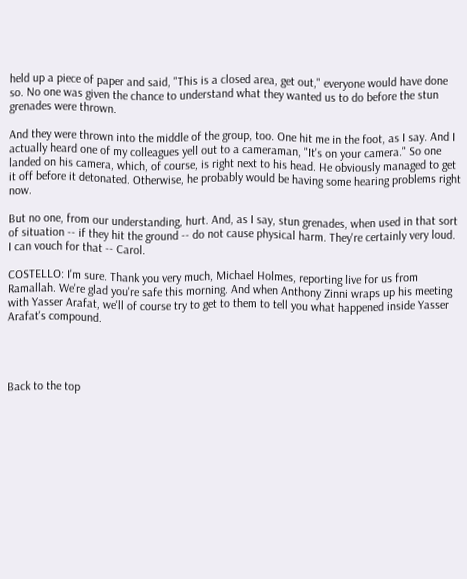held up a piece of paper and said, "This is a closed area, get out," everyone would have done so. No one was given the chance to understand what they wanted us to do before the stun grenades were thrown.

And they were thrown into the middle of the group, too. One hit me in the foot, as I say. And I actually heard one of my colleagues yell out to a cameraman, "It's on your camera." So one landed on his camera, which, of course, is right next to his head. He obviously managed to get it off before it detonated. Otherwise, he probably would be having some hearing problems right now.

But no one, from our understanding, hurt. And, as I say, stun grenades, when used in that sort of situation -- if they hit the ground -- do not cause physical harm. They're certainly very loud. I can vouch for that -- Carol.

COSTELLO: I'm sure. Thank you very much, Michael Holmes, reporting live for us from Ramallah. We're glad you're safe this morning. And when Anthony Zinni wraps up his meeting with Yasser Arafat, we'll of course try to get to them to tell you what happened inside Yasser Arafat's compound.




Back to the top